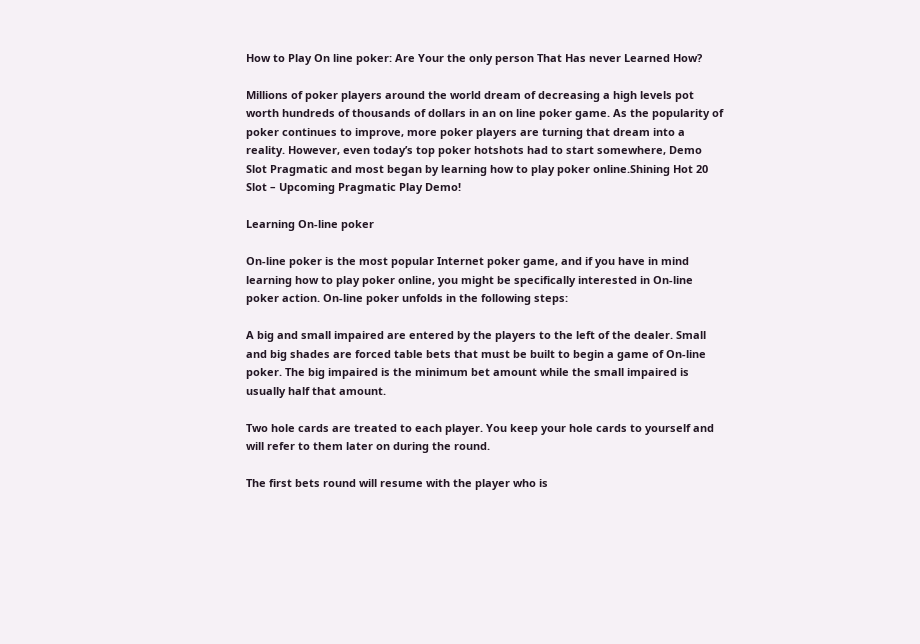How to Play On line poker: Are Your the only person That Has never Learned How?

Millions of poker players around the world dream of decreasing a high levels pot worth hundreds of thousands of dollars in an on line poker game. As the popularity of poker continues to improve, more poker players are turning that dream into a reality. However, even today’s top poker hotshots had to start somewhere, Demo Slot Pragmatic and most began by learning how to play poker online.Shining Hot 20 Slot – Upcoming Pragmatic Play Demo!

Learning On-line poker

On-line poker is the most popular Internet poker game, and if you have in mind learning how to play poker online, you might be specifically interested in On-line poker action. On-line poker unfolds in the following steps:

A big and small impaired are entered by the players to the left of the dealer. Small and big shades are forced table bets that must be built to begin a game of On-line poker. The big impaired is the minimum bet amount while the small impaired is usually half that amount.

Two hole cards are treated to each player. You keep your hole cards to yourself and will refer to them later on during the round.

The first bets round will resume with the player who is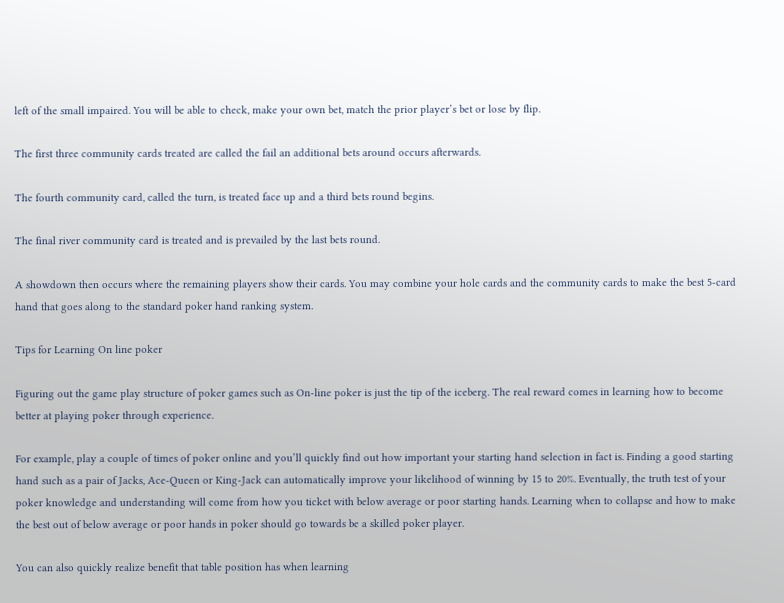left of the small impaired. You will be able to check, make your own bet, match the prior player’s bet or lose by flip.

The first three community cards treated are called the fail an additional bets around occurs afterwards.

The fourth community card, called the turn, is treated face up and a third bets round begins.

The final river community card is treated and is prevailed by the last bets round.

A showdown then occurs where the remaining players show their cards. You may combine your hole cards and the community cards to make the best 5-card hand that goes along to the standard poker hand ranking system.

Tips for Learning On line poker

Figuring out the game play structure of poker games such as On-line poker is just the tip of the iceberg. The real reward comes in learning how to become better at playing poker through experience.

For example, play a couple of times of poker online and you’ll quickly find out how important your starting hand selection in fact is. Finding a good starting hand such as a pair of Jacks, Ace-Queen or King-Jack can automatically improve your likelihood of winning by 15 to 20%. Eventually, the truth test of your poker knowledge and understanding will come from how you ticket with below average or poor starting hands. Learning when to collapse and how to make the best out of below average or poor hands in poker should go towards be a skilled poker player.

You can also quickly realize benefit that table position has when learning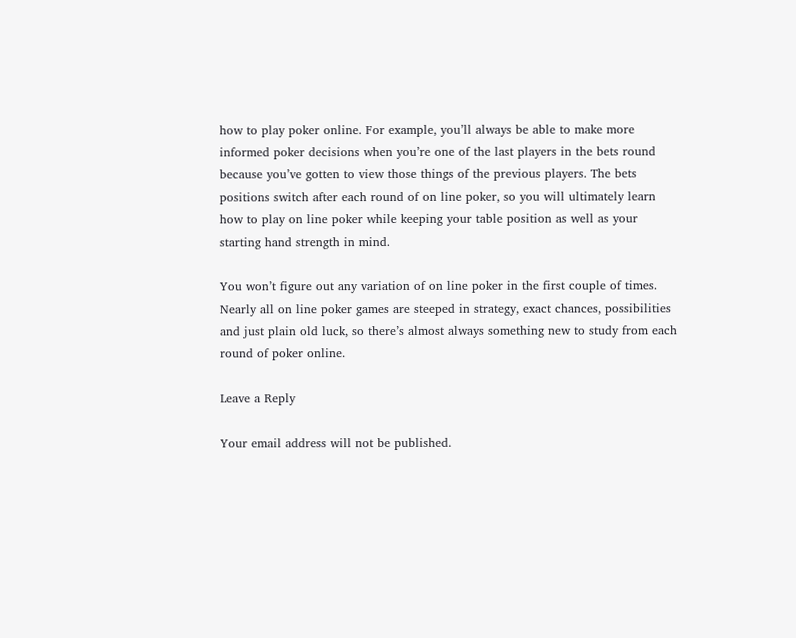how to play poker online. For example, you’ll always be able to make more informed poker decisions when you’re one of the last players in the bets round because you’ve gotten to view those things of the previous players. The bets positions switch after each round of on line poker, so you will ultimately learn how to play on line poker while keeping your table position as well as your starting hand strength in mind.

You won’t figure out any variation of on line poker in the first couple of times. Nearly all on line poker games are steeped in strategy, exact chances, possibilities and just plain old luck, so there’s almost always something new to study from each round of poker online.

Leave a Reply

Your email address will not be published.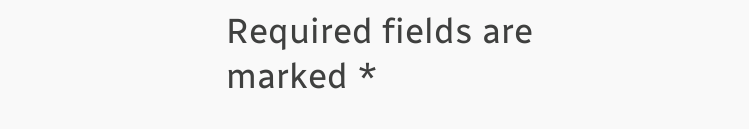Required fields are marked *